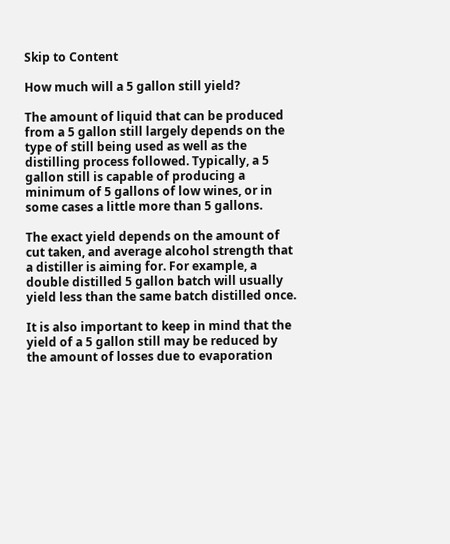Skip to Content

How much will a 5 gallon still yield?

The amount of liquid that can be produced from a 5 gallon still largely depends on the type of still being used as well as the distilling process followed. Typically, a 5 gallon still is capable of producing a minimum of 5 gallons of low wines, or in some cases a little more than 5 gallons.

The exact yield depends on the amount of cut taken, and average alcohol strength that a distiller is aiming for. For example, a double distilled 5 gallon batch will usually yield less than the same batch distilled once.

It is also important to keep in mind that the yield of a 5 gallon still may be reduced by the amount of losses due to evaporation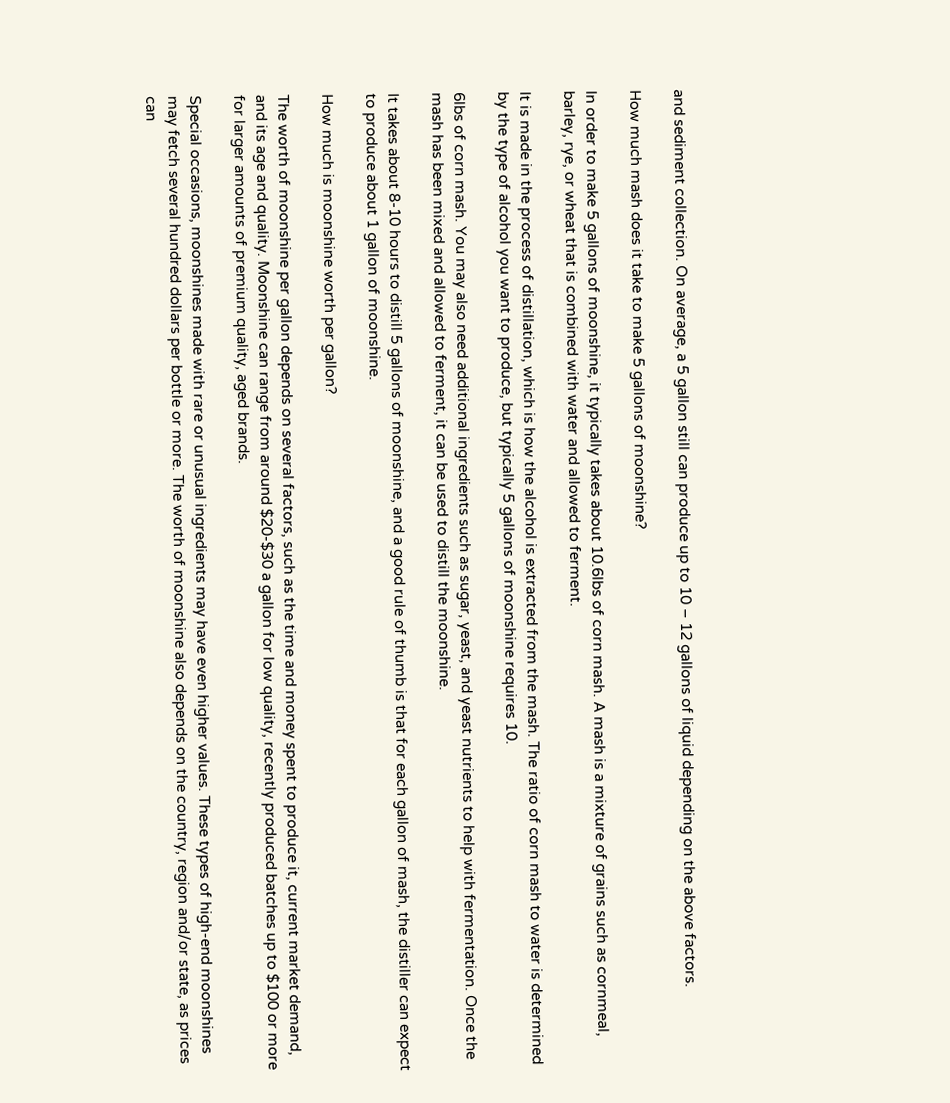and sediment collection. On average, a 5 gallon still can produce up to 10 – 12 gallons of liquid depending on the above factors.

How much mash does it take to make 5 gallons of moonshine?

In order to make 5 gallons of moonshine, it typically takes about 10.6lbs of corn mash. A mash is a mixture of grains such as cornmeal, barley, rye, or wheat that is combined with water and allowed to ferment.

It is made in the process of distillation, which is how the alcohol is extracted from the mash. The ratio of corn mash to water is determined by the type of alcohol you want to produce, but typically 5 gallons of moonshine requires 10.

6lbs of corn mash. You may also need additional ingredients such as sugar, yeast, and yeast nutrients to help with fermentation. Once the mash has been mixed and allowed to ferment, it can be used to distill the moonshine.

It takes about 8-10 hours to distill 5 gallons of moonshine, and a good rule of thumb is that for each gallon of mash, the distiller can expect to produce about 1 gallon of moonshine.

How much is moonshine worth per gallon?

The worth of moonshine per gallon depends on several factors, such as the time and money spent to produce it, current market demand, and its age and quality. Moonshine can range from around $20-$30 a gallon for low quality, recently produced batches up to $100 or more for larger amounts of premium quality, aged brands.

Special occasions, moonshines made with rare or unusual ingredients may have even higher values. These types of high-end moonshines may fetch several hundred dollars per bottle or more. The worth of moonshine also depends on the country, region and/or state, as prices can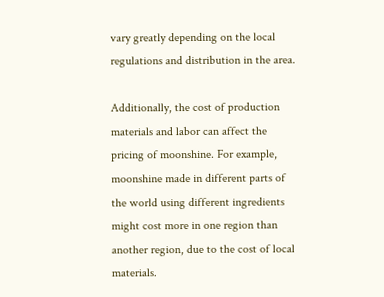vary greatly depending on the local regulations and distribution in the area.

Additionally, the cost of production materials and labor can affect the pricing of moonshine. For example, moonshine made in different parts of the world using different ingredients might cost more in one region than another region, due to the cost of local materials.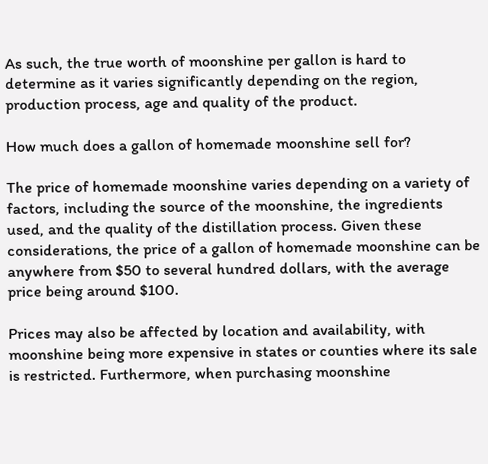As such, the true worth of moonshine per gallon is hard to determine as it varies significantly depending on the region, production process, age and quality of the product.

How much does a gallon of homemade moonshine sell for?

The price of homemade moonshine varies depending on a variety of factors, including the source of the moonshine, the ingredients used, and the quality of the distillation process. Given these considerations, the price of a gallon of homemade moonshine can be anywhere from $50 to several hundred dollars, with the average price being around $100.

Prices may also be affected by location and availability, with moonshine being more expensive in states or counties where its sale is restricted. Furthermore, when purchasing moonshine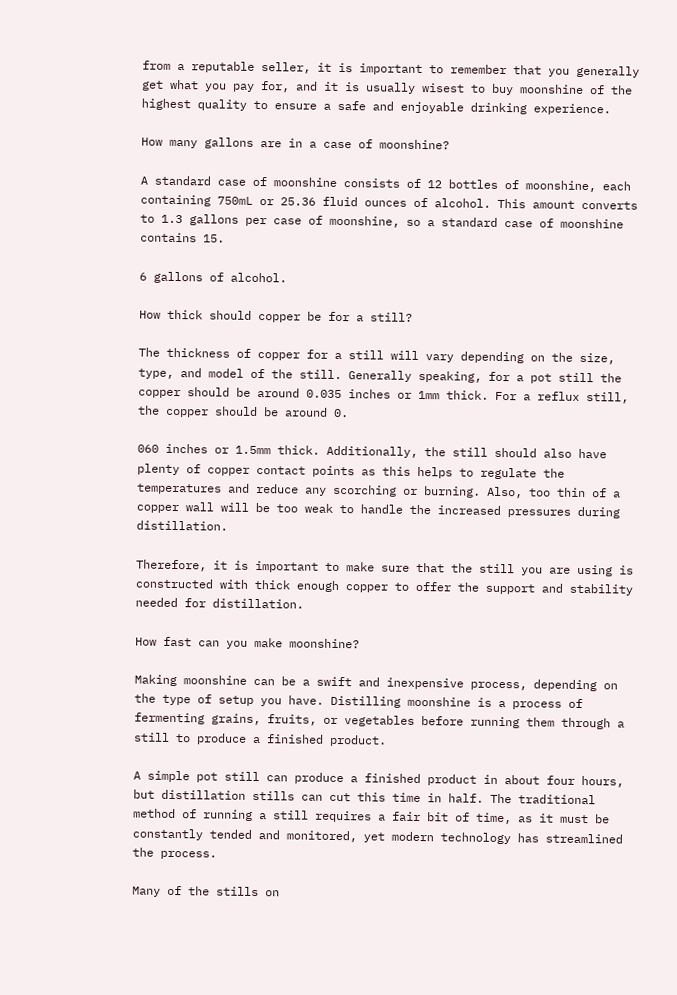from a reputable seller, it is important to remember that you generally get what you pay for, and it is usually wisest to buy moonshine of the highest quality to ensure a safe and enjoyable drinking experience.

How many gallons are in a case of moonshine?

A standard case of moonshine consists of 12 bottles of moonshine, each containing 750mL or 25.36 fluid ounces of alcohol. This amount converts to 1.3 gallons per case of moonshine, so a standard case of moonshine contains 15.

6 gallons of alcohol.

How thick should copper be for a still?

The thickness of copper for a still will vary depending on the size, type, and model of the still. Generally speaking, for a pot still the copper should be around 0.035 inches or 1mm thick. For a reflux still, the copper should be around 0.

060 inches or 1.5mm thick. Additionally, the still should also have plenty of copper contact points as this helps to regulate the temperatures and reduce any scorching or burning. Also, too thin of a copper wall will be too weak to handle the increased pressures during distillation.

Therefore, it is important to make sure that the still you are using is constructed with thick enough copper to offer the support and stability needed for distillation.

How fast can you make moonshine?

Making moonshine can be a swift and inexpensive process, depending on the type of setup you have. Distilling moonshine is a process of fermenting grains, fruits, or vegetables before running them through a still to produce a finished product.

A simple pot still can produce a finished product in about four hours, but distillation stills can cut this time in half. The traditional method of running a still requires a fair bit of time, as it must be constantly tended and monitored, yet modern technology has streamlined the process.

Many of the stills on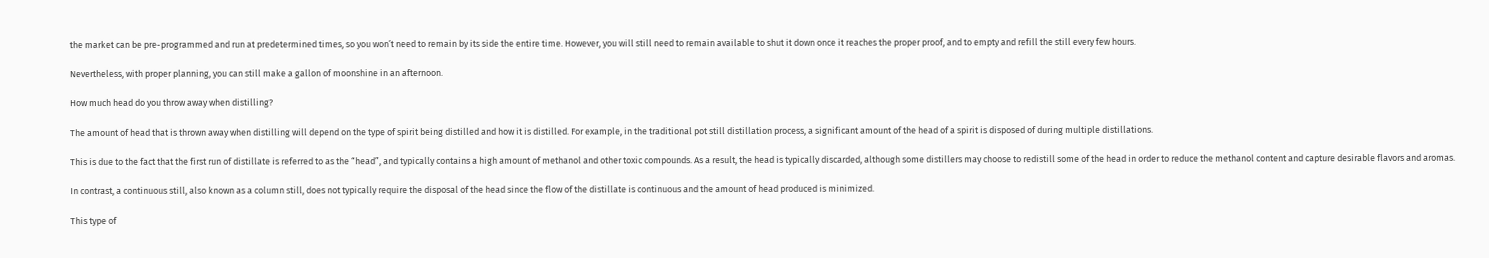the market can be pre-programmed and run at predetermined times, so you won’t need to remain by its side the entire time. However, you will still need to remain available to shut it down once it reaches the proper proof, and to empty and refill the still every few hours.

Nevertheless, with proper planning, you can still make a gallon of moonshine in an afternoon.

How much head do you throw away when distilling?

The amount of head that is thrown away when distilling will depend on the type of spirit being distilled and how it is distilled. For example, in the traditional pot still distillation process, a significant amount of the head of a spirit is disposed of during multiple distillations.

This is due to the fact that the first run of distillate is referred to as the “head”, and typically contains a high amount of methanol and other toxic compounds. As a result, the head is typically discarded, although some distillers may choose to redistill some of the head in order to reduce the methanol content and capture desirable flavors and aromas.

In contrast, a continuous still, also known as a column still, does not typically require the disposal of the head since the flow of the distillate is continuous and the amount of head produced is minimized.

This type of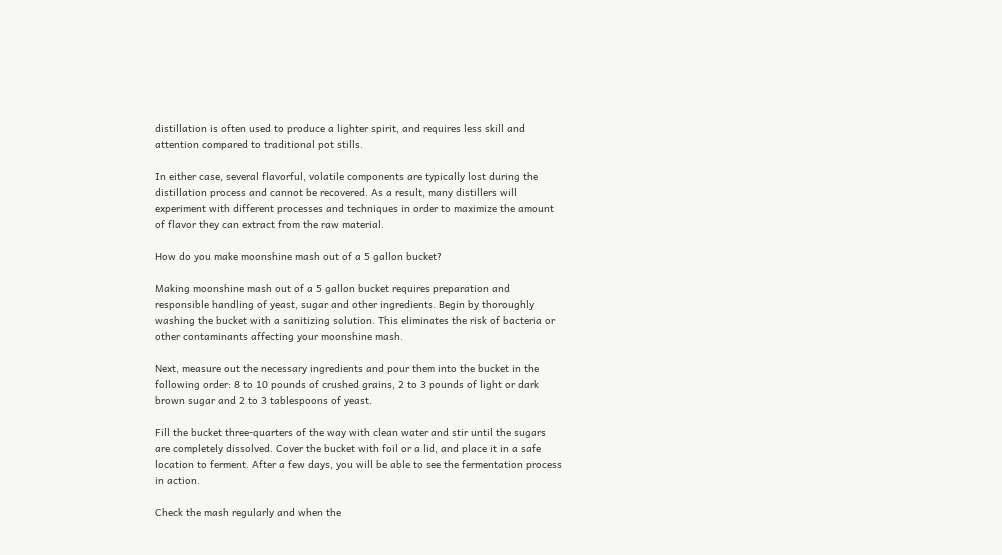distillation is often used to produce a lighter spirit, and requires less skill and attention compared to traditional pot stills.

In either case, several flavorful, volatile components are typically lost during the distillation process and cannot be recovered. As a result, many distillers will experiment with different processes and techniques in order to maximize the amount of flavor they can extract from the raw material.

How do you make moonshine mash out of a 5 gallon bucket?

Making moonshine mash out of a 5 gallon bucket requires preparation and responsible handling of yeast, sugar and other ingredients. Begin by thoroughly washing the bucket with a sanitizing solution. This eliminates the risk of bacteria or other contaminants affecting your moonshine mash.

Next, measure out the necessary ingredients and pour them into the bucket in the following order: 8 to 10 pounds of crushed grains, 2 to 3 pounds of light or dark brown sugar and 2 to 3 tablespoons of yeast.

Fill the bucket three-quarters of the way with clean water and stir until the sugars are completely dissolved. Cover the bucket with foil or a lid, and place it in a safe location to ferment. After a few days, you will be able to see the fermentation process in action.

Check the mash regularly and when the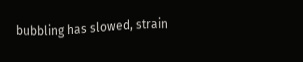bubbling has slowed, strain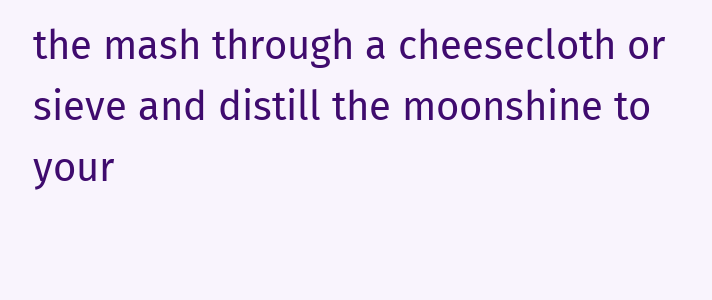the mash through a cheesecloth or sieve and distill the moonshine to your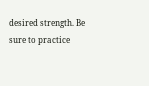desired strength. Be sure to practice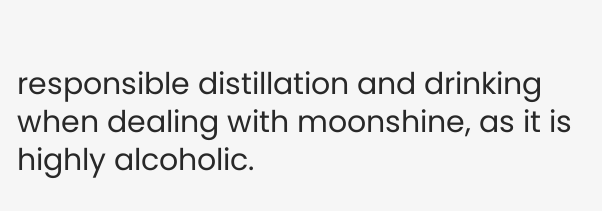responsible distillation and drinking when dealing with moonshine, as it is highly alcoholic.